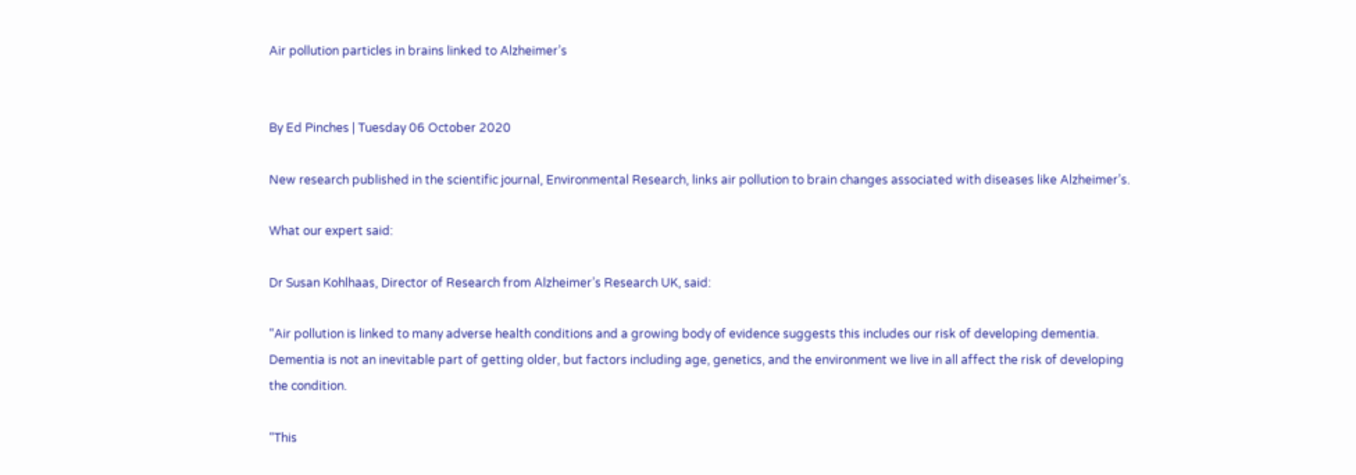Air pollution particles in brains linked to Alzheimer’s


By Ed Pinches | Tuesday 06 October 2020

New research published in the scientific journal, Environmental Research, links air pollution to brain changes associated with diseases like Alzheimer’s.

What our expert said:

Dr Susan Kohlhaas, Director of Research from Alzheimer’s Research UK, said:

“Air pollution is linked to many adverse health conditions and a growing body of evidence suggests this includes our risk of developing dementia. Dementia is not an inevitable part of getting older, but factors including age, genetics, and the environment we live in all affect the risk of developing the condition.

“This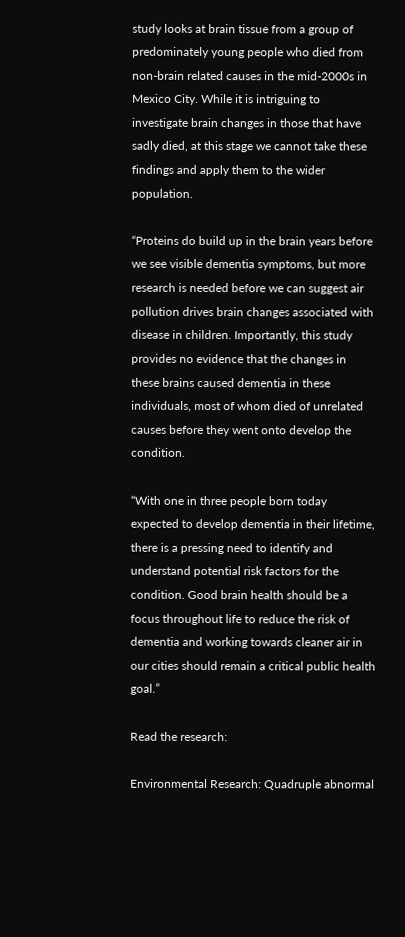study looks at brain tissue from a group of predominately young people who died from non-brain related causes in the mid-2000s in Mexico City. While it is intriguing to investigate brain changes in those that have sadly died, at this stage we cannot take these findings and apply them to the wider population.

“Proteins do build up in the brain years before we see visible dementia symptoms, but more research is needed before we can suggest air pollution drives brain changes associated with disease in children. Importantly, this study provides no evidence that the changes in these brains caused dementia in these individuals, most of whom died of unrelated causes before they went onto develop the condition.

“With one in three people born today expected to develop dementia in their lifetime, there is a pressing need to identify and understand potential risk factors for the condition. Good brain health should be a focus throughout life to reduce the risk of dementia and working towards cleaner air in our cities should remain a critical public health goal.”

Read the research:

Environmental Research: Quadruple abnormal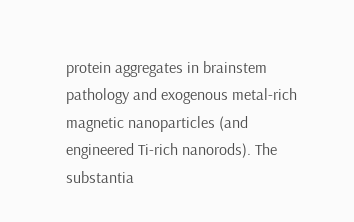protein aggregates in brainstem pathology and exogenous metal-rich magnetic nanoparticles (and engineered Ti-rich nanorods). The substantia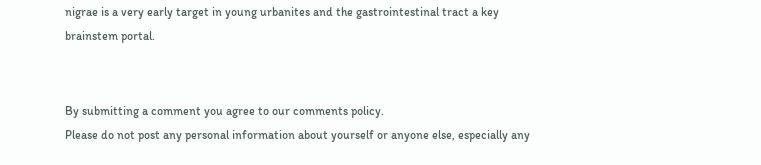nigrae is a very early target in young urbanites and the gastrointestinal tract a key brainstem portal.


By submitting a comment you agree to our comments policy.
Please do not post any personal information about yourself or anyone else, especially any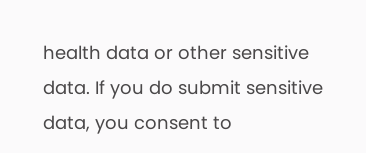health data or other sensitive data. If you do submit sensitive data, you consent to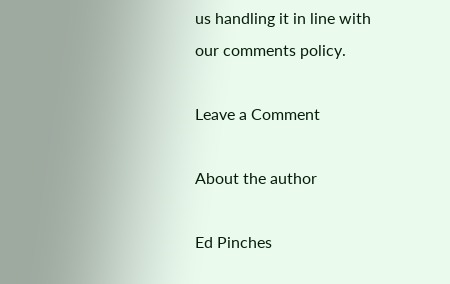us handling it in line with our comments policy.

Leave a Comment

About the author

Ed Pinches